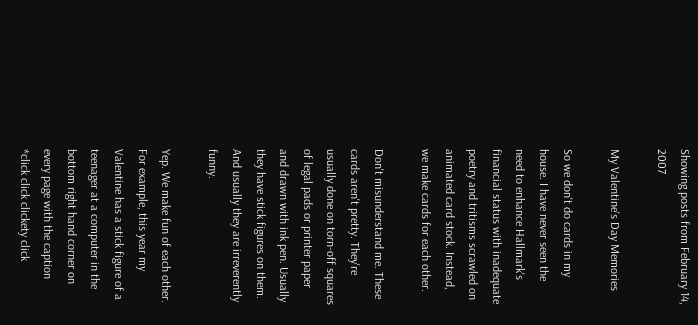Showing posts from February 14, 2007

My Valentine's Day Memories

So we don't do cards in my house. I have never seen the need to enhance Hallmark's financial status with inadequate poetry and tritisms scrawled on animated card stock. Instead, we make cards for each other.

Don't misunderstand me. These cards aren't pretty. They're usually done on torn-off squares of legal pads or printer paper and drawn with ink pen. Usually they have stick figures on them. And usually they are irreverently funny.

Yep. We make fun of each other. For example, this year my Valentine has a stick figure of a teenager at a computer in the bottom right hand corner on every page with the caption *click click clickety click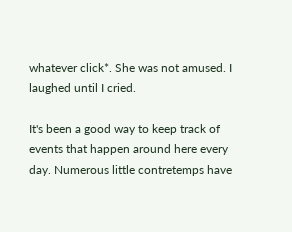whatever click*. She was not amused. I laughed until I cried.

It's been a good way to keep track of events that happen around here every day. Numerous little contretemps have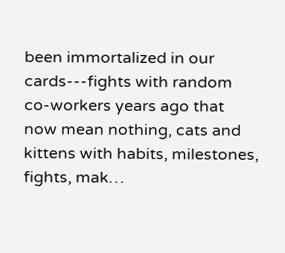been immortalized in our cards---fights with random co-workers years ago that now mean nothing, cats and kittens with habits, milestones, fights, mak…